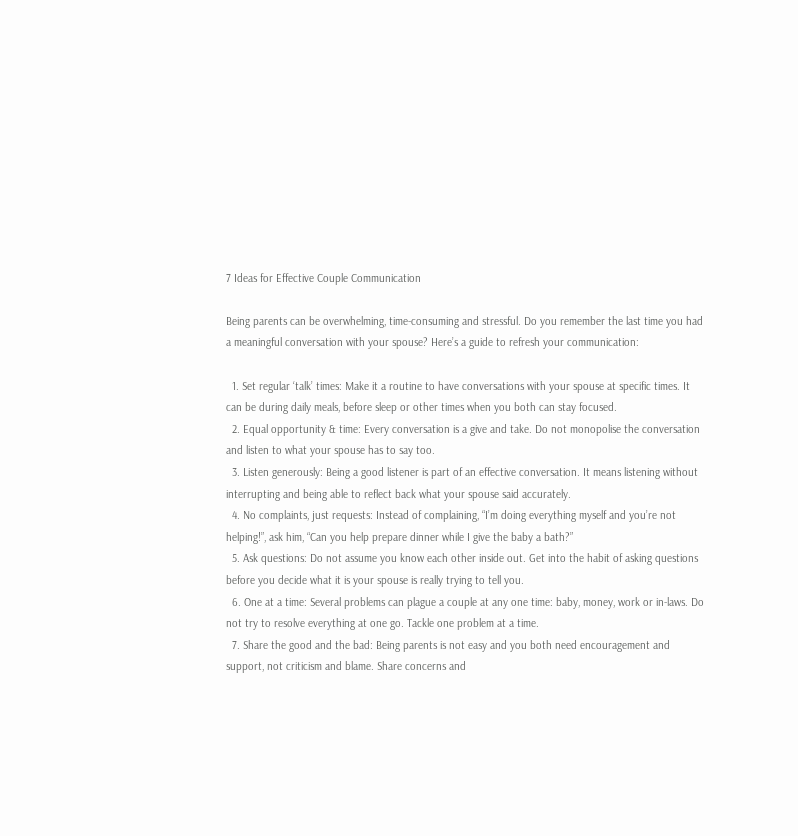7 Ideas for Effective Couple Communication

Being parents can be overwhelming, time-consuming and stressful. Do you remember the last time you had a meaningful conversation with your spouse? Here’s a guide to refresh your communication:

  1. Set regular ‘talk’ times: Make it a routine to have conversations with your spouse at specific times. It can be during daily meals, before sleep or other times when you both can stay focused.
  2. Equal opportunity & time: Every conversation is a give and take. Do not monopolise the conversation and listen to what your spouse has to say too.
  3. Listen generously: Being a good listener is part of an effective conversation. It means listening without interrupting and being able to reflect back what your spouse said accurately.
  4. No complaints, just requests: Instead of complaining, “I’m doing everything myself and you’re not helping!”, ask him, “Can you help prepare dinner while I give the baby a bath?”
  5. Ask questions: Do not assume you know each other inside out. Get into the habit of asking questions before you decide what it is your spouse is really trying to tell you.
  6. One at a time: Several problems can plague a couple at any one time: baby, money, work or in-laws. Do not try to resolve everything at one go. Tackle one problem at a time.
  7. Share the good and the bad: Being parents is not easy and you both need encouragement and support, not criticism and blame. Share concerns and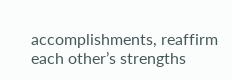accomplishments, reaffirm each other’s strengths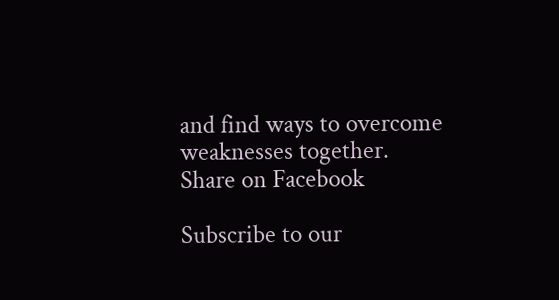and find ways to overcome weaknesses together.
Share on Facebook

Subscribe to our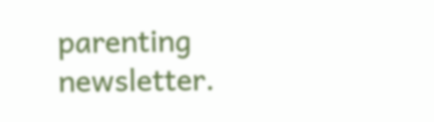parenting newsletter.